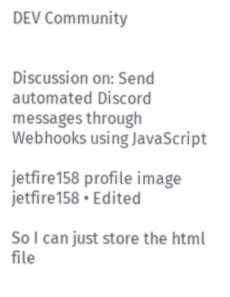DEV Community


Discussion on: Send automated Discord messages through Webhooks using JavaScript

jetfire158 profile image
jetfire158 • Edited

So I can just store the html file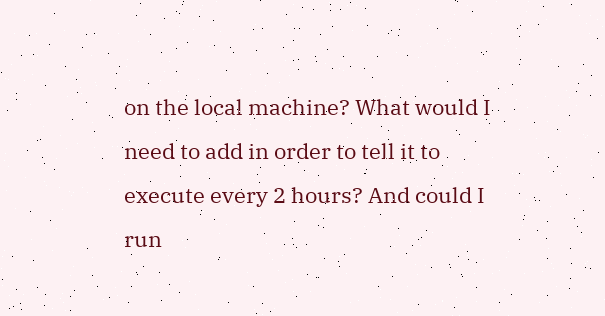on the local machine? What would I need to add in order to tell it to execute every 2 hours? And could I run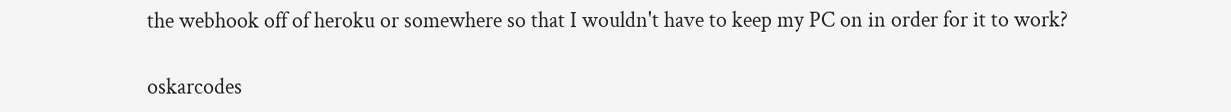the webhook off of heroku or somewhere so that I wouldn't have to keep my PC on in order for it to work?

oskarcodes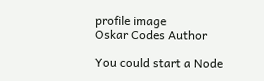profile image
Oskar Codes Author

You could start a Node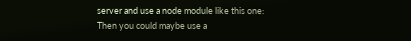server and use a node module like this one:
Then you could maybe use a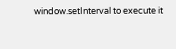window.setInterval to execute it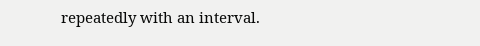repeatedly with an interval.